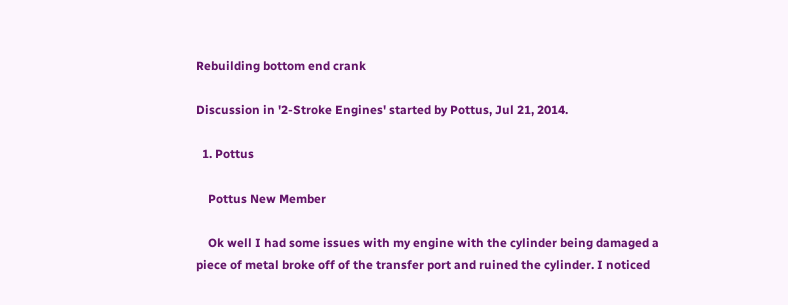Rebuilding bottom end crank

Discussion in '2-Stroke Engines' started by Pottus, Jul 21, 2014.

  1. Pottus

    Pottus New Member

    Ok well I had some issues with my engine with the cylinder being damaged a piece of metal broke off of the transfer port and ruined the cylinder. I noticed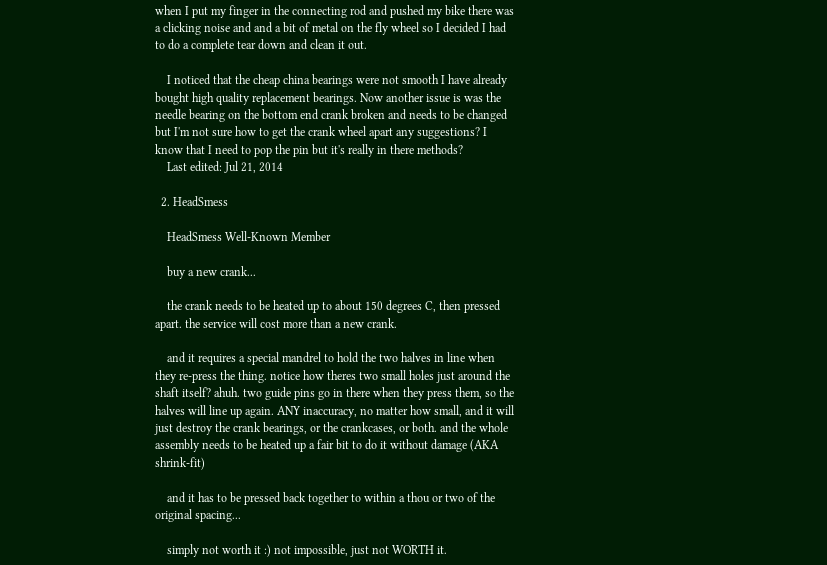when I put my finger in the connecting rod and pushed my bike there was a clicking noise and and a bit of metal on the fly wheel so I decided I had to do a complete tear down and clean it out.

    I noticed that the cheap china bearings were not smooth I have already bought high quality replacement bearings. Now another issue is was the needle bearing on the bottom end crank broken and needs to be changed but I'm not sure how to get the crank wheel apart any suggestions? I know that I need to pop the pin but it's really in there methods?
    Last edited: Jul 21, 2014

  2. HeadSmess

    HeadSmess Well-Known Member

    buy a new crank...

    the crank needs to be heated up to about 150 degrees C, then pressed apart. the service will cost more than a new crank.

    and it requires a special mandrel to hold the two halves in line when they re-press the thing. notice how theres two small holes just around the shaft itself? ahuh. two guide pins go in there when they press them, so the halves will line up again. ANY inaccuracy, no matter how small, and it will just destroy the crank bearings, or the crankcases, or both. and the whole assembly needs to be heated up a fair bit to do it without damage (AKA shrink-fit)

    and it has to be pressed back together to within a thou or two of the original spacing...

    simply not worth it :) not impossible, just not WORTH it.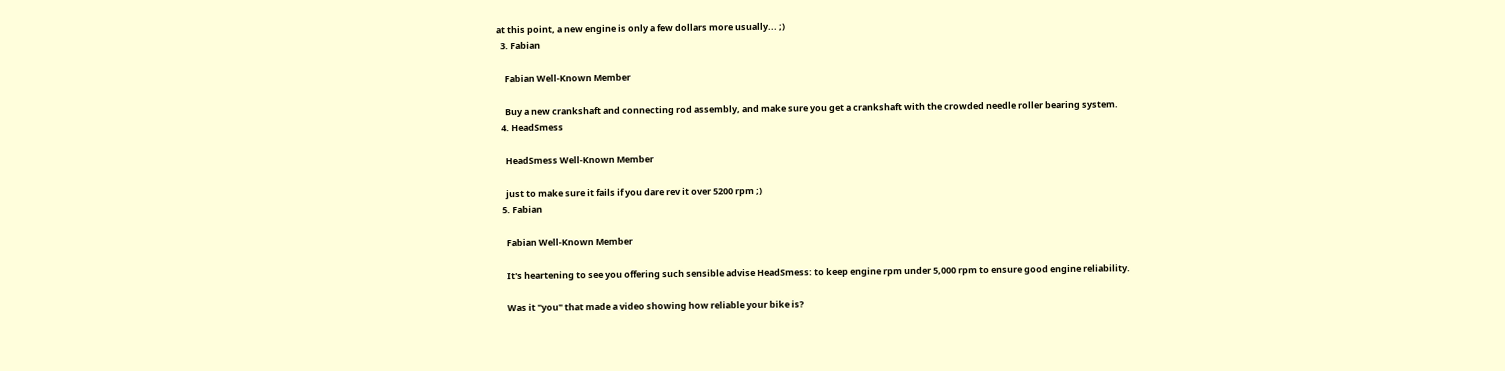at this point, a new engine is only a few dollars more usually... ;)
  3. Fabian

    Fabian Well-Known Member

    Buy a new crankshaft and connecting rod assembly, and make sure you get a crankshaft with the crowded needle roller bearing system.
  4. HeadSmess

    HeadSmess Well-Known Member

    just to make sure it fails if you dare rev it over 5200 rpm ;)
  5. Fabian

    Fabian Well-Known Member

    It's heartening to see you offering such sensible advise HeadSmess: to keep engine rpm under 5,000 rpm to ensure good engine reliability.

    Was it "you" that made a video showing how reliable your bike is?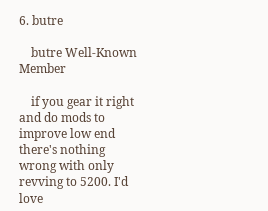6. butre

    butre Well-Known Member

    if you gear it right and do mods to improve low end there's nothing wrong with only revving to 5200. I'd love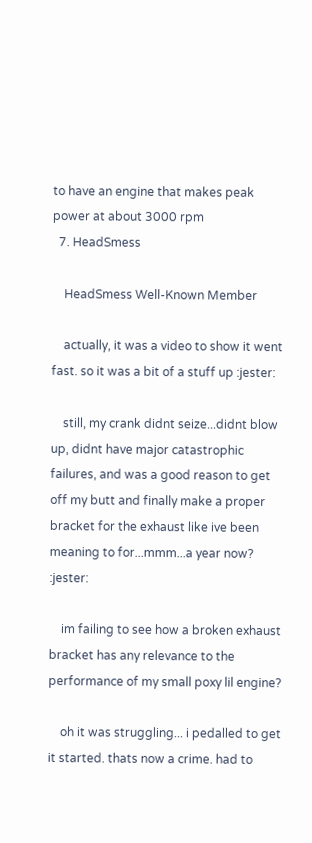to have an engine that makes peak power at about 3000 rpm
  7. HeadSmess

    HeadSmess Well-Known Member

    actually, it was a video to show it went fast. so it was a bit of a stuff up :jester:

    still, my crank didnt seize...didnt blow up, didnt have major catastrophic failures, and was a good reason to get off my butt and finally make a proper bracket for the exhaust like ive been meaning to for...mmm...a year now? :jester:

    im failing to see how a broken exhaust bracket has any relevance to the performance of my small poxy lil engine?

    oh it was struggling... i pedalled to get it started. thats now a crime. had to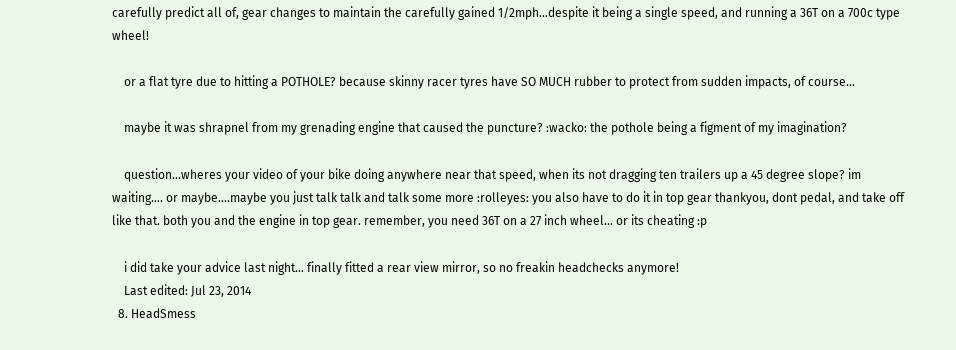carefully predict all of, gear changes to maintain the carefully gained 1/2mph...despite it being a single speed, and running a 36T on a 700c type wheel!

    or a flat tyre due to hitting a POTHOLE? because skinny racer tyres have SO MUCH rubber to protect from sudden impacts, of course...

    maybe it was shrapnel from my grenading engine that caused the puncture? :wacko: the pothole being a figment of my imagination?

    question...wheres your video of your bike doing anywhere near that speed, when its not dragging ten trailers up a 45 degree slope? im waiting.... or maybe....maybe you just talk talk and talk some more :rolleyes: you also have to do it in top gear thankyou, dont pedal, and take off like that. both you and the engine in top gear. remember, you need 36T on a 27 inch wheel... or its cheating :p

    i did take your advice last night... finally fitted a rear view mirror, so no freakin headchecks anymore!
    Last edited: Jul 23, 2014
  8. HeadSmess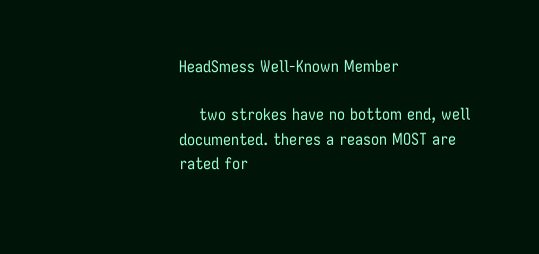HeadSmess Well-Known Member

    two strokes have no bottom end, well documented. theres a reason MOST are rated for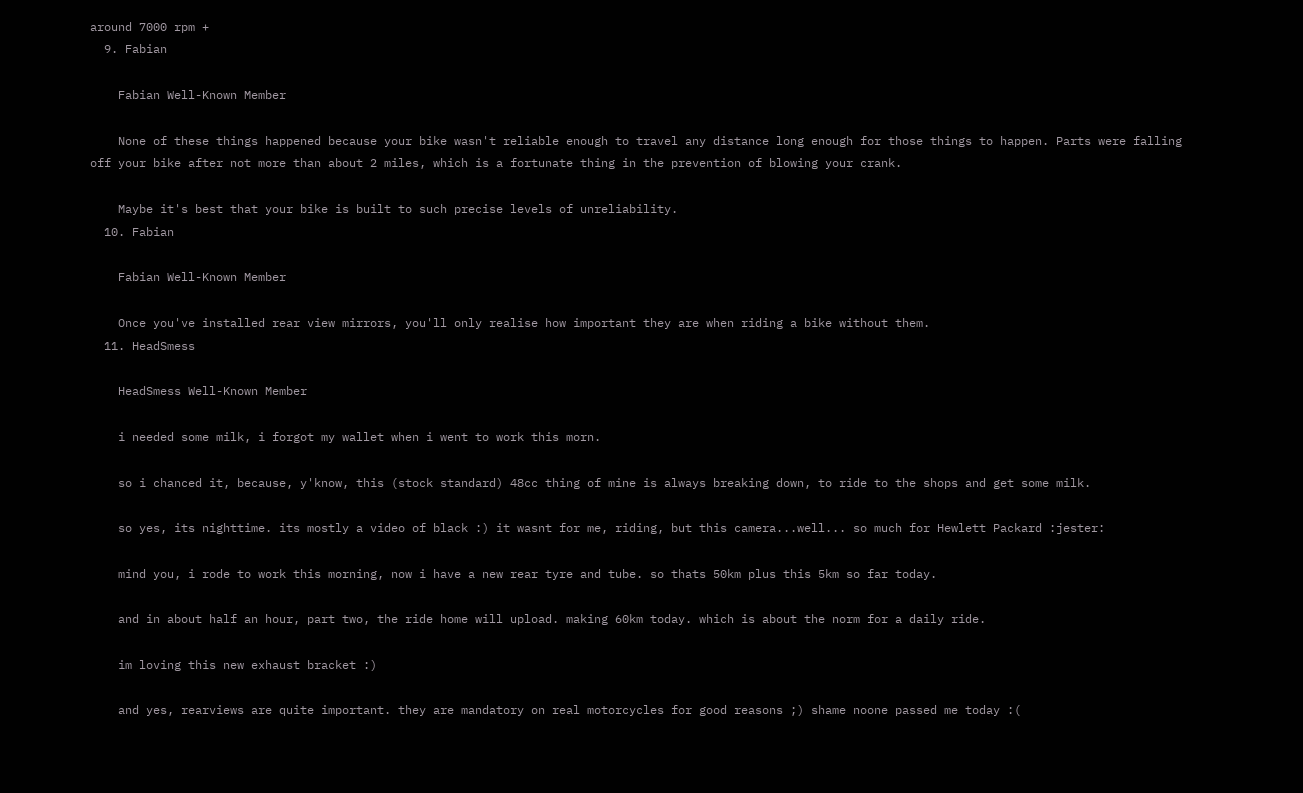around 7000 rpm +
  9. Fabian

    Fabian Well-Known Member

    None of these things happened because your bike wasn't reliable enough to travel any distance long enough for those things to happen. Parts were falling off your bike after not more than about 2 miles, which is a fortunate thing in the prevention of blowing your crank.

    Maybe it's best that your bike is built to such precise levels of unreliability.
  10. Fabian

    Fabian Well-Known Member

    Once you've installed rear view mirrors, you'll only realise how important they are when riding a bike without them.
  11. HeadSmess

    HeadSmess Well-Known Member

    i needed some milk, i forgot my wallet when i went to work this morn.

    so i chanced it, because, y'know, this (stock standard) 48cc thing of mine is always breaking down, to ride to the shops and get some milk.

    so yes, its nighttime. its mostly a video of black :) it wasnt for me, riding, but this camera...well... so much for Hewlett Packard :jester:

    mind you, i rode to work this morning, now i have a new rear tyre and tube. so thats 50km plus this 5km so far today.

    and in about half an hour, part two, the ride home will upload. making 60km today. which is about the norm for a daily ride.

    im loving this new exhaust bracket :)

    and yes, rearviews are quite important. they are mandatory on real motorcycles for good reasons ;) shame noone passed me today :(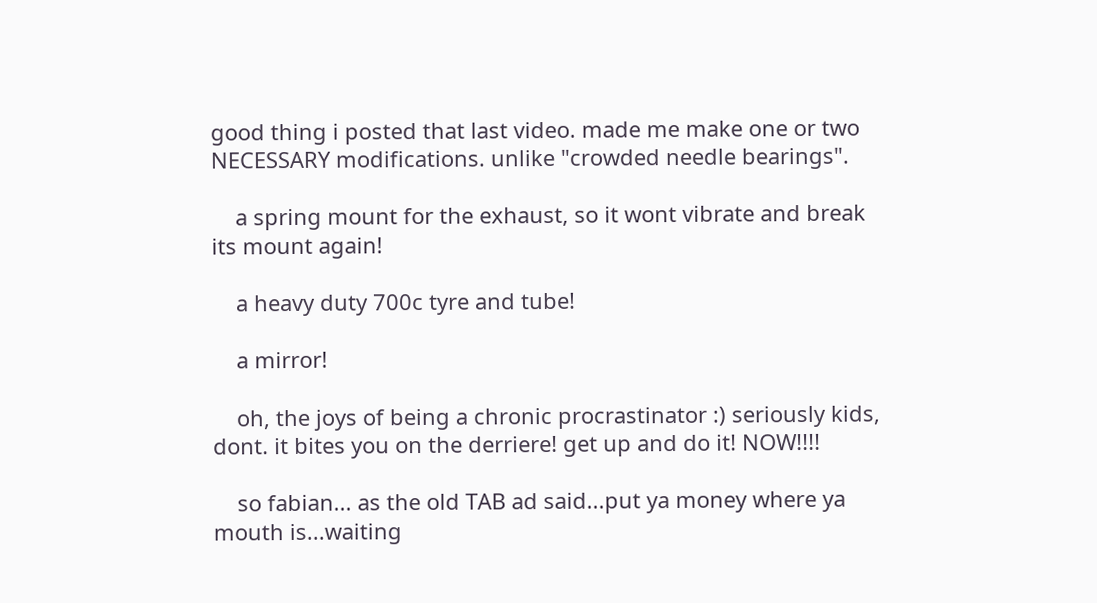good thing i posted that last video. made me make one or two NECESSARY modifications. unlike "crowded needle bearings".

    a spring mount for the exhaust, so it wont vibrate and break its mount again!

    a heavy duty 700c tyre and tube!

    a mirror!

    oh, the joys of being a chronic procrastinator :) seriously kids, dont. it bites you on the derriere! get up and do it! NOW!!!!

    so fabian... as the old TAB ad said...put ya money where ya mouth is...waiting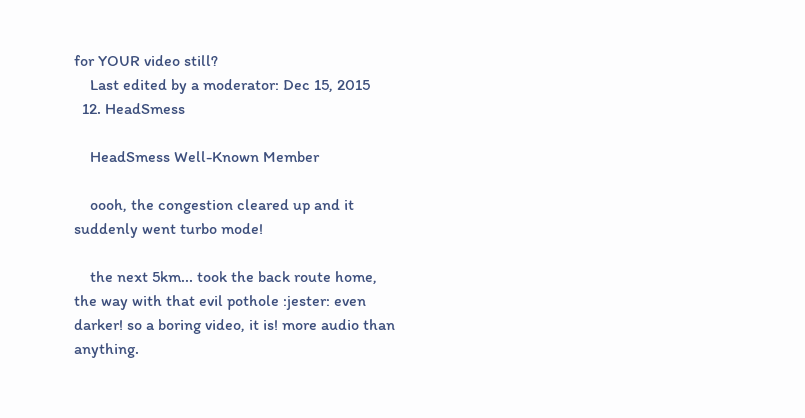for YOUR video still?
    Last edited by a moderator: Dec 15, 2015
  12. HeadSmess

    HeadSmess Well-Known Member

    oooh, the congestion cleared up and it suddenly went turbo mode!

    the next 5km... took the back route home, the way with that evil pothole :jester: even darker! so a boring video, it is! more audio than anything.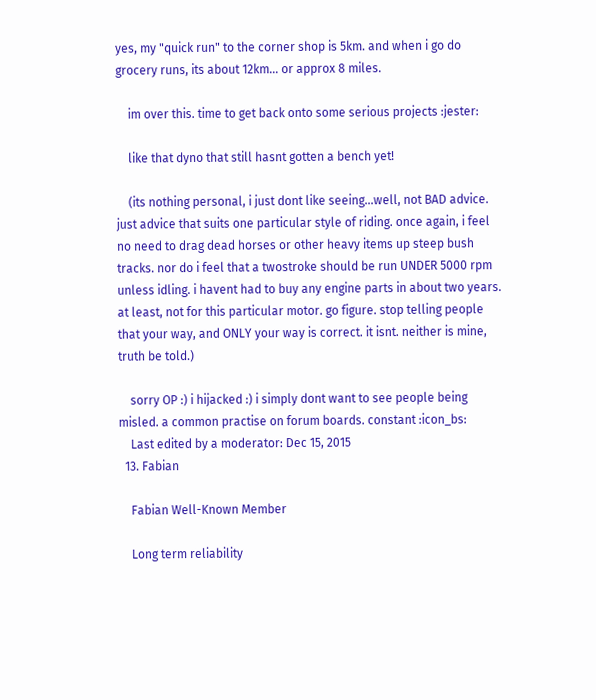yes, my "quick run" to the corner shop is 5km. and when i go do grocery runs, its about 12km... or approx 8 miles.

    im over this. time to get back onto some serious projects :jester:

    like that dyno that still hasnt gotten a bench yet!

    (its nothing personal, i just dont like seeing...well, not BAD advice. just advice that suits one particular style of riding. once again, i feel no need to drag dead horses or other heavy items up steep bush tracks. nor do i feel that a twostroke should be run UNDER 5000 rpm unless idling. i havent had to buy any engine parts in about two years. at least, not for this particular motor. go figure. stop telling people that your way, and ONLY your way is correct. it isnt. neither is mine, truth be told.)

    sorry OP :) i hijacked :) i simply dont want to see people being misled. a common practise on forum boards. constant :icon_bs:
    Last edited by a moderator: Dec 15, 2015
  13. Fabian

    Fabian Well-Known Member

    Long term reliability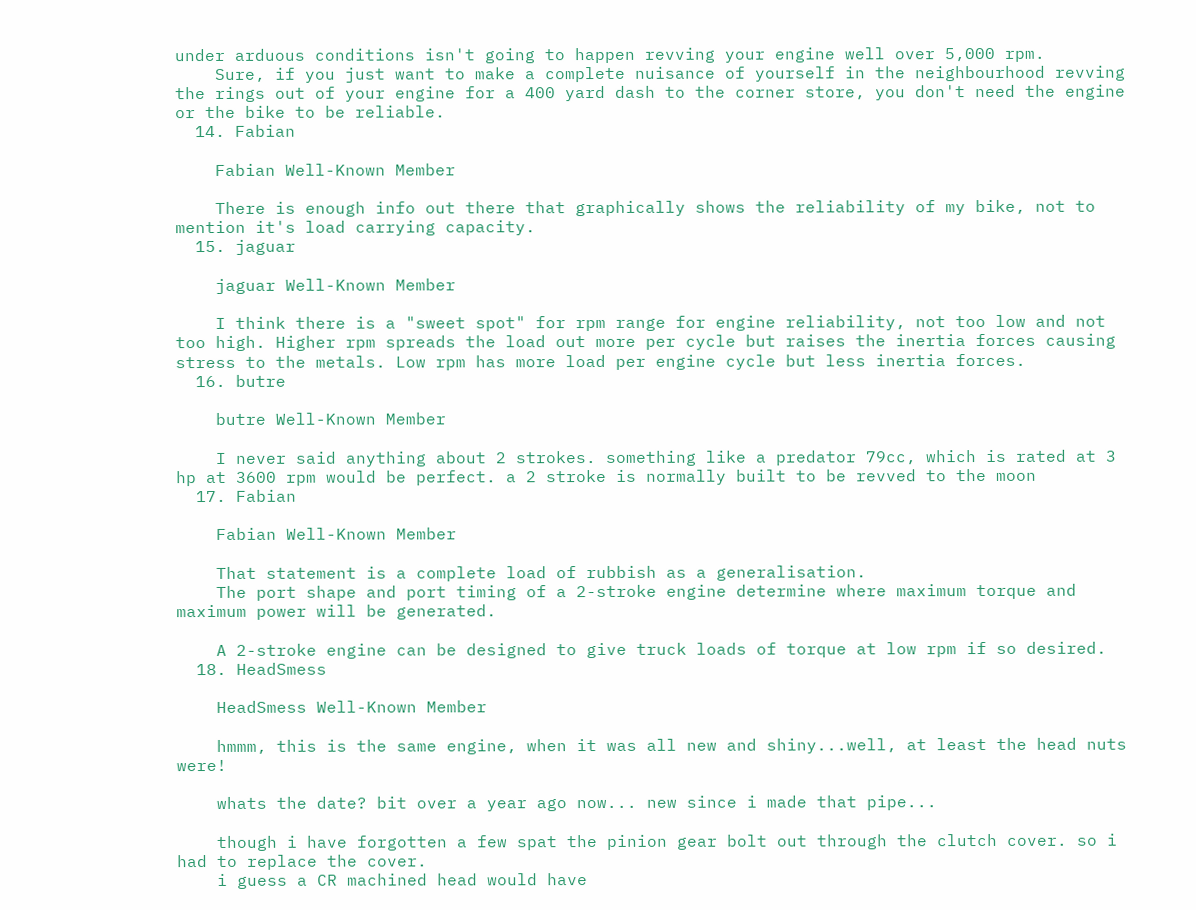under arduous conditions isn't going to happen revving your engine well over 5,000 rpm.
    Sure, if you just want to make a complete nuisance of yourself in the neighbourhood revving the rings out of your engine for a 400 yard dash to the corner store, you don't need the engine or the bike to be reliable.
  14. Fabian

    Fabian Well-Known Member

    There is enough info out there that graphically shows the reliability of my bike, not to mention it's load carrying capacity.
  15. jaguar

    jaguar Well-Known Member

    I think there is a "sweet spot" for rpm range for engine reliability, not too low and not too high. Higher rpm spreads the load out more per cycle but raises the inertia forces causing stress to the metals. Low rpm has more load per engine cycle but less inertia forces.
  16. butre

    butre Well-Known Member

    I never said anything about 2 strokes. something like a predator 79cc, which is rated at 3 hp at 3600 rpm would be perfect. a 2 stroke is normally built to be revved to the moon
  17. Fabian

    Fabian Well-Known Member

    That statement is a complete load of rubbish as a generalisation.
    The port shape and port timing of a 2-stroke engine determine where maximum torque and maximum power will be generated.

    A 2-stroke engine can be designed to give truck loads of torque at low rpm if so desired.
  18. HeadSmess

    HeadSmess Well-Known Member

    hmmm, this is the same engine, when it was all new and shiny...well, at least the head nuts were!

    whats the date? bit over a year ago now... new since i made that pipe...

    though i have forgotten a few spat the pinion gear bolt out through the clutch cover. so i had to replace the cover.
    i guess a CR machined head would have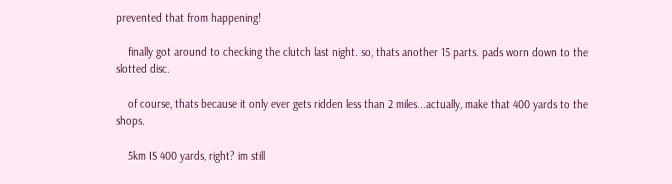prevented that from happening!

    finally got around to checking the clutch last night. so, thats another 15 parts. pads worn down to the slotted disc.

    of course, thats because it only ever gets ridden less than 2 miles...actually, make that 400 yards to the shops.

    5km IS 400 yards, right? im still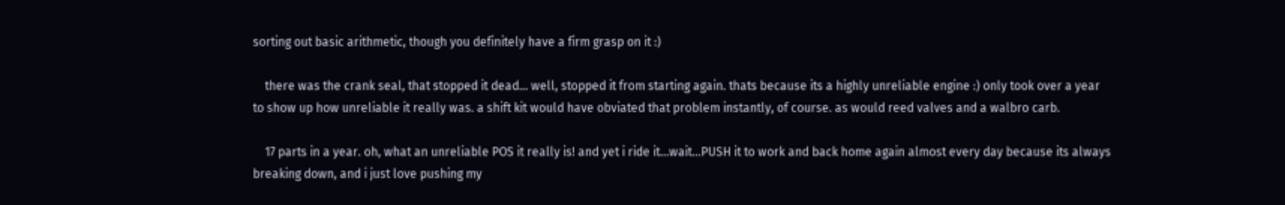sorting out basic arithmetic, though you definitely have a firm grasp on it :)

    there was the crank seal, that stopped it dead... well, stopped it from starting again. thats because its a highly unreliable engine :) only took over a year to show up how unreliable it really was. a shift kit would have obviated that problem instantly, of course. as would reed valves and a walbro carb.

    17 parts in a year. oh, what an unreliable POS it really is! and yet i ride it...wait...PUSH it to work and back home again almost every day because its always breaking down, and i just love pushing my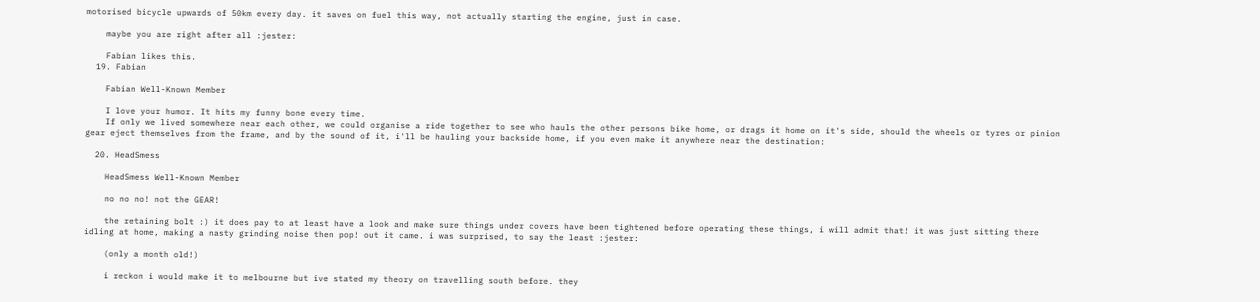motorised bicycle upwards of 50km every day. it saves on fuel this way, not actually starting the engine, just in case.

    maybe you are right after all :jester:

    Fabian likes this.
  19. Fabian

    Fabian Well-Known Member

    I love your humor. It hits my funny bone every time.
    If only we lived somewhere near each other, we could organise a ride together to see who hauls the other persons bike home, or drags it home on it's side, should the wheels or tyres or pinion gear eject themselves from the frame, and by the sound of it, i'll be hauling your backside home, if you even make it anywhere near the destination:

  20. HeadSmess

    HeadSmess Well-Known Member

    no no no! not the GEAR!

    the retaining bolt :) it does pay to at least have a look and make sure things under covers have been tightened before operating these things, i will admit that! it was just sitting there idling at home, making a nasty grinding noise then pop! out it came. i was surprised, to say the least :jester:

    (only a month old!)

    i reckon i would make it to melbourne but ive stated my theory on travelling south before. they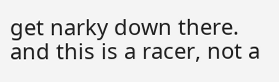get narky down there. and this is a racer, not a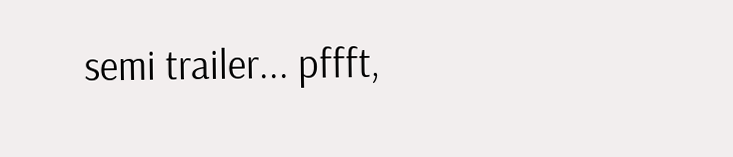semi trailer... pffft,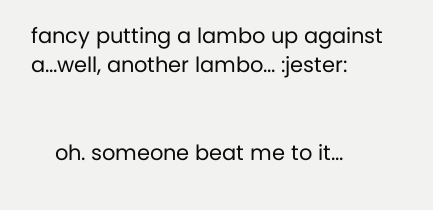fancy putting a lambo up against a...well, another lambo... :jester:


    oh. someone beat me to it...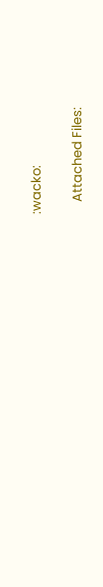:wacko:

    Attached Files: